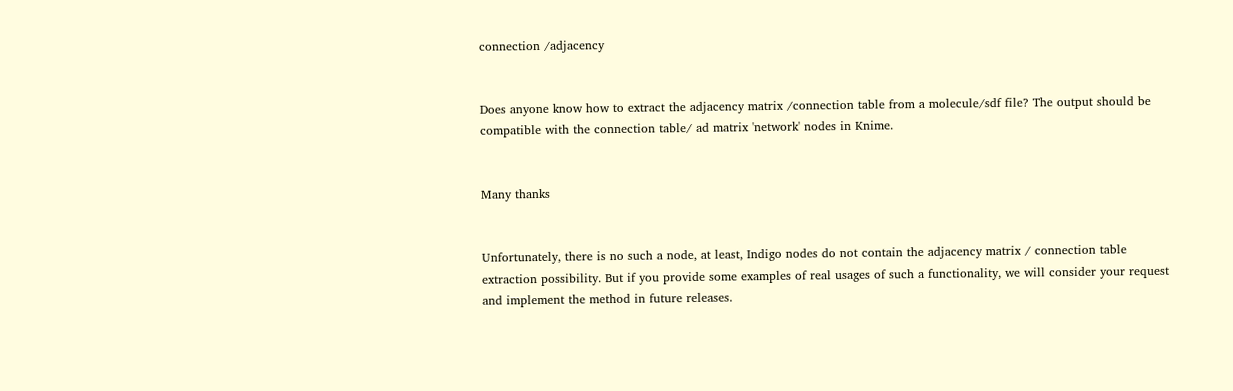connection /adjacency


Does anyone know how to extract the adjacency matrix /connection table from a molecule/sdf file? The output should be compatible with the connection table/ ad matrix 'network' nodes in Knime.


Many thanks


Unfortunately, there is no such a node, at least, Indigo nodes do not contain the adjacency matrix / connection table extraction possibility. But if you provide some examples of real usages of such a functionality, we will consider your request and implement the method in future releases.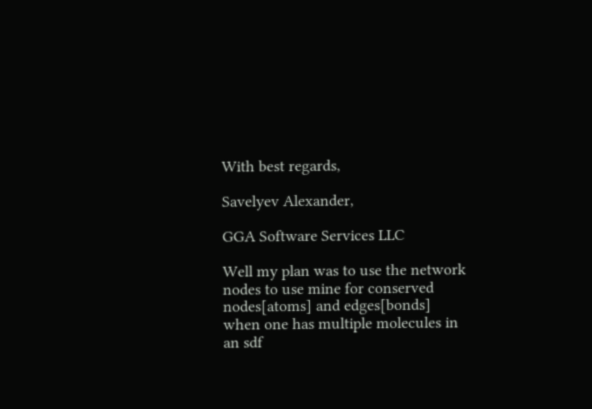With best regards,

Savelyev Alexander,

GGA Software Services LLC

Well my plan was to use the network nodes to use mine for conserved nodes[atoms] and edges[bonds] when one has multiple molecules in an sdf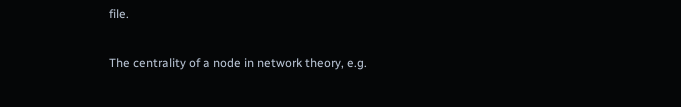file.

The centrality of a node in network theory, e.g.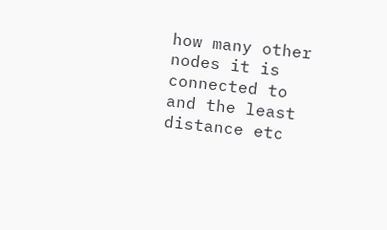how many other nodes it is connected to and the least distance etc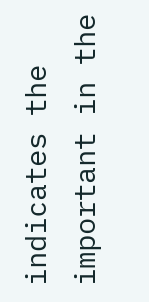indicates the important in the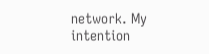network. My intention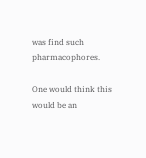was find such pharmacophores.

One would think this would be an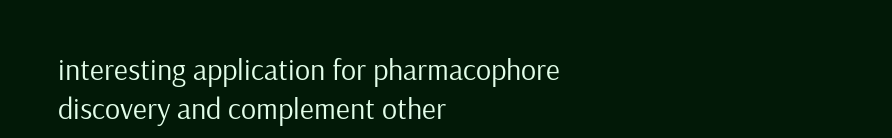interesting application for pharmacophore discovery and complement other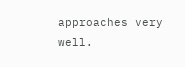approaches very well.